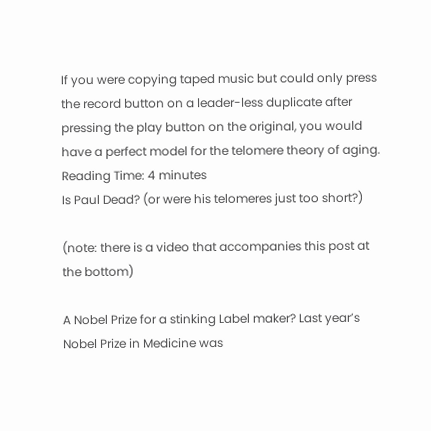If you were copying taped music but could only press the record button on a leader-less duplicate after pressing the play button on the original, you would have a perfect model for the telomere theory of aging.
Reading Time: 4 minutes
Is Paul Dead? (or were his telomeres just too short?)

(note: there is a video that accompanies this post at the bottom)

A Nobel Prize for a stinking Label maker? Last year’s Nobel Prize in Medicine was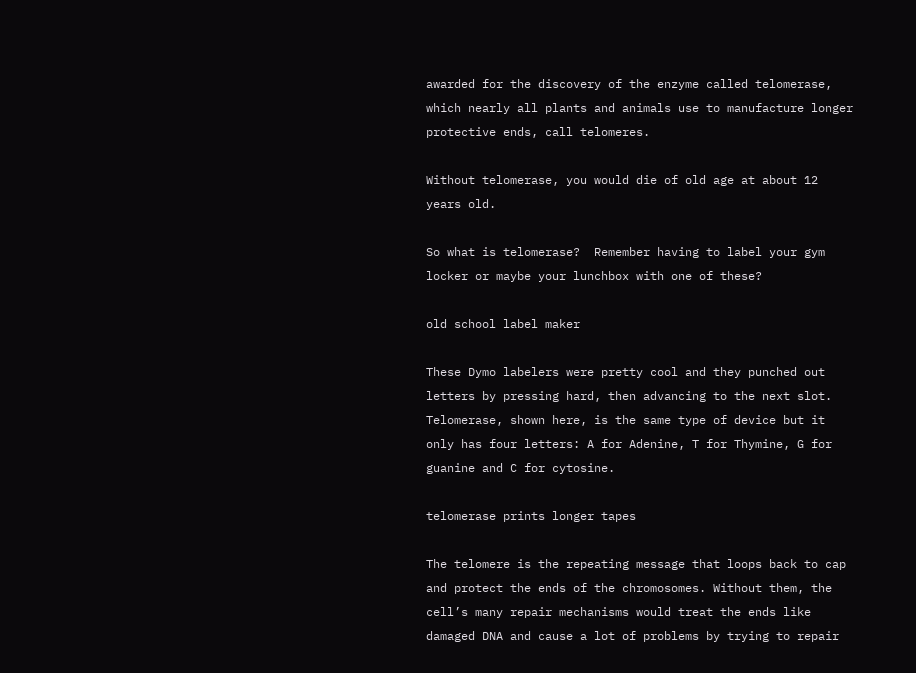awarded for the discovery of the enzyme called telomerase, which nearly all plants and animals use to manufacture longer protective ends, call telomeres.

Without telomerase, you would die of old age at about 12 years old.

So what is telomerase?  Remember having to label your gym locker or maybe your lunchbox with one of these?

old school label maker

These Dymo labelers were pretty cool and they punched out letters by pressing hard, then advancing to the next slot. Telomerase, shown here, is the same type of device but it only has four letters: A for Adenine, T for Thymine, G for guanine and C for cytosine.

telomerase prints longer tapes

The telomere is the repeating message that loops back to cap and protect the ends of the chromosomes. Without them, the cell’s many repair mechanisms would treat the ends like damaged DNA and cause a lot of problems by trying to repair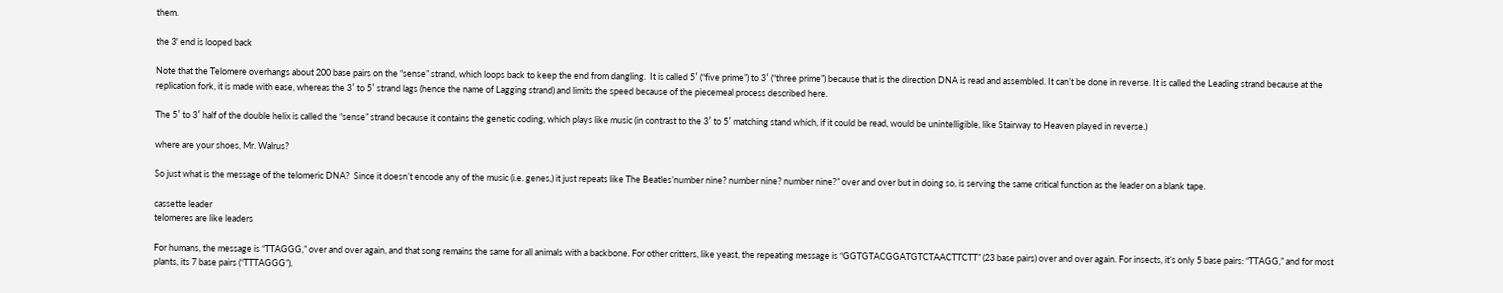them.

the 3' end is looped back

Note that the Telomere overhangs about 200 base pairs on the “sense” strand, which loops back to keep the end from dangling.  It is called 5′ (“five prime”) to 3′ (“three prime”) because that is the direction DNA is read and assembled. It can’t be done in reverse. It is called the Leading strand because at the replication fork, it is made with ease, whereas the 3′ to 5′ strand lags (hence the name of Lagging strand) and limits the speed because of the piecemeal process described here.

The 5′ to 3′ half of the double helix is called the “sense” strand because it contains the genetic coding, which plays like music (in contrast to the 3′ to 5′ matching stand which, if it could be read, would be unintelligible, like Stairway to Heaven played in reverse.)

where are your shoes, Mr. Walrus?

So just what is the message of the telomeric DNA?  Since it doesn’t encode any of the music (i.e. genes,) it just repeats like The Beatles’number nine? number nine? number nine?” over and over but in doing so, is serving the same critical function as the leader on a blank tape.

cassette leader
telomeres are like leaders

For humans, the message is “TTAGGG,” over and over again, and that song remains the same for all animals with a backbone. For other critters, like yeast, the repeating message is “GGTGTACGGATGTCTAACTTCTT” (23 base pairs) over and over again. For insects, it’s only 5 base pairs: “TTAGG,” and for most plants, its 7 base pairs (“TTTAGGG”).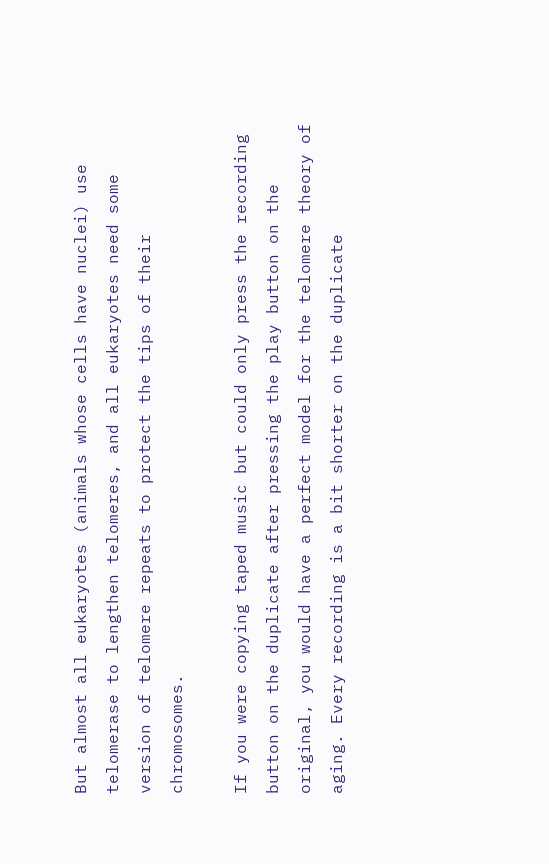But almost all eukaryotes (animals whose cells have nuclei) use telomerase to lengthen telomeres, and all eukaryotes need some version of telomere repeats to protect the tips of their chromosomes.

If you were copying taped music but could only press the recording button on the duplicate after pressing the play button on the original, you would have a perfect model for the telomere theory of aging. Every recording is a bit shorter on the duplicate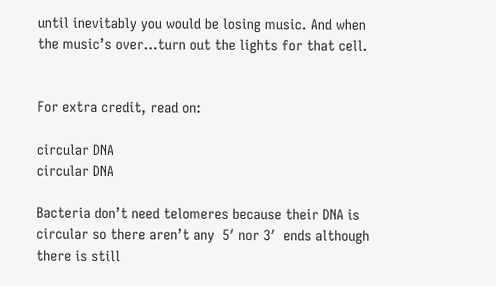until inevitably you would be losing music. And when the music’s over…turn out the lights for that cell.


For extra credit, read on:

circular DNA
circular DNA

Bacteria don’t need telomeres because their DNA is circular so there aren’t any  5′ nor 3′  ends although there is still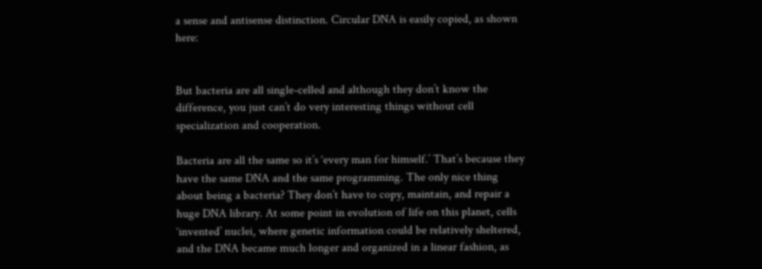a sense and antisense distinction. Circular DNA is easily copied, as shown here:


But bacteria are all single-celled and although they don’t know the difference, you just can’t do very interesting things without cell specialization and cooperation.

Bacteria are all the same so it’s ‘every man for himself.’ That’s because they have the same DNA and the same programming. The only nice thing about being a bacteria? They don’t have to copy, maintain, and repair a huge DNA library. At some point in evolution of life on this planet, cells ‘invented’ nuclei, where genetic information could be relatively sheltered, and the DNA became much longer and organized in a linear fashion, as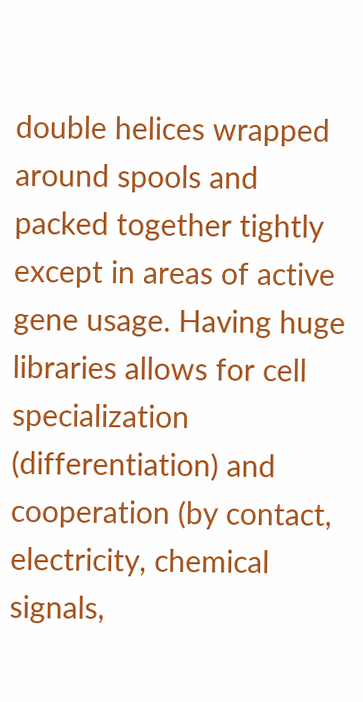double helices wrapped around spools and packed together tightly except in areas of active gene usage. Having huge libraries allows for cell specialization (differentiation) and cooperation (by contact, electricity, chemical signals,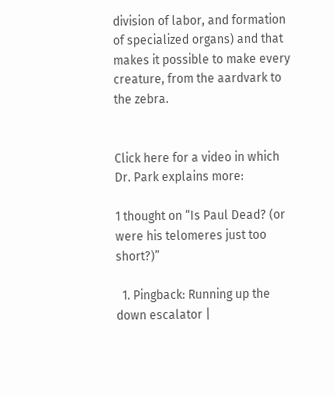division of labor, and formation of specialized organs) and that makes it possible to make every creature, from the aardvark to the zebra.


Click here for a video in which Dr. Park explains more:

1 thought on “Is Paul Dead? (or were his telomeres just too short?)”

  1. Pingback: Running up the down escalator |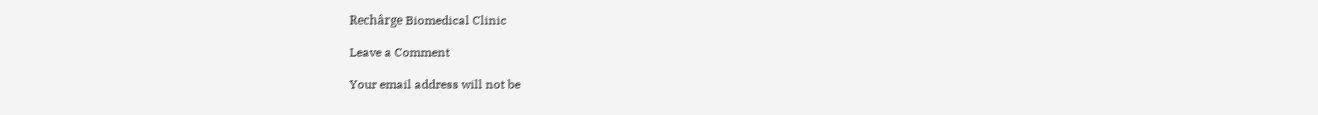Rechârge Biomedical Clinic

Leave a Comment

Your email address will not be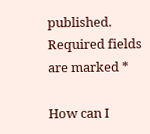published. Required fields are marked *

How can I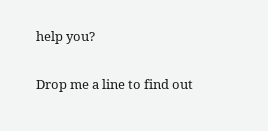help you?

Drop me a line to find out